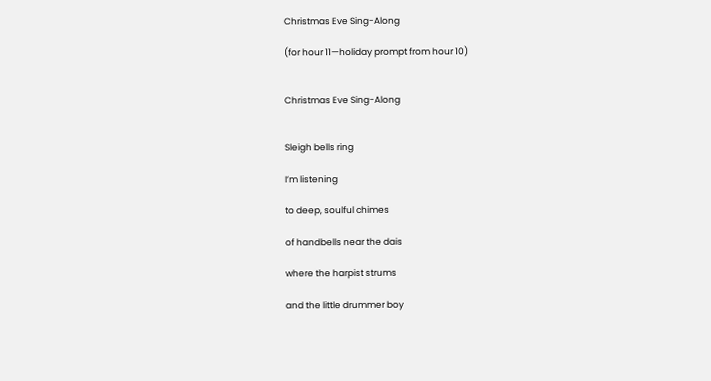Christmas Eve Sing-Along

(for hour 11—holiday prompt from hour 10)


Christmas Eve Sing-Along


Sleigh bells ring

I’m listening

to deep, soulful chimes

of handbells near the dais

where the harpist strums

and the little drummer boy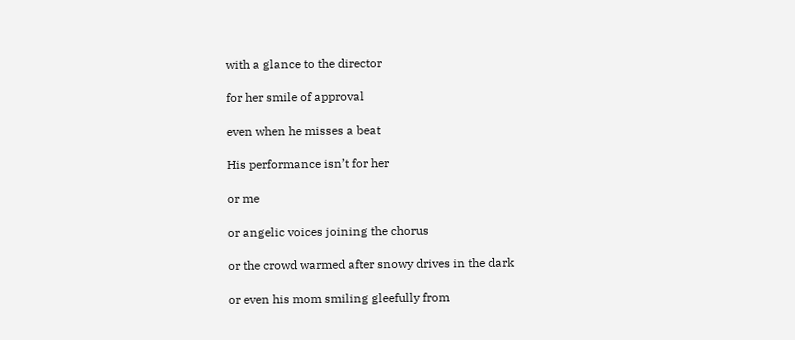with a glance to the director

for her smile of approval

even when he misses a beat

His performance isn’t for her

or me

or angelic voices joining the chorus

or the crowd warmed after snowy drives in the dark

or even his mom smiling gleefully from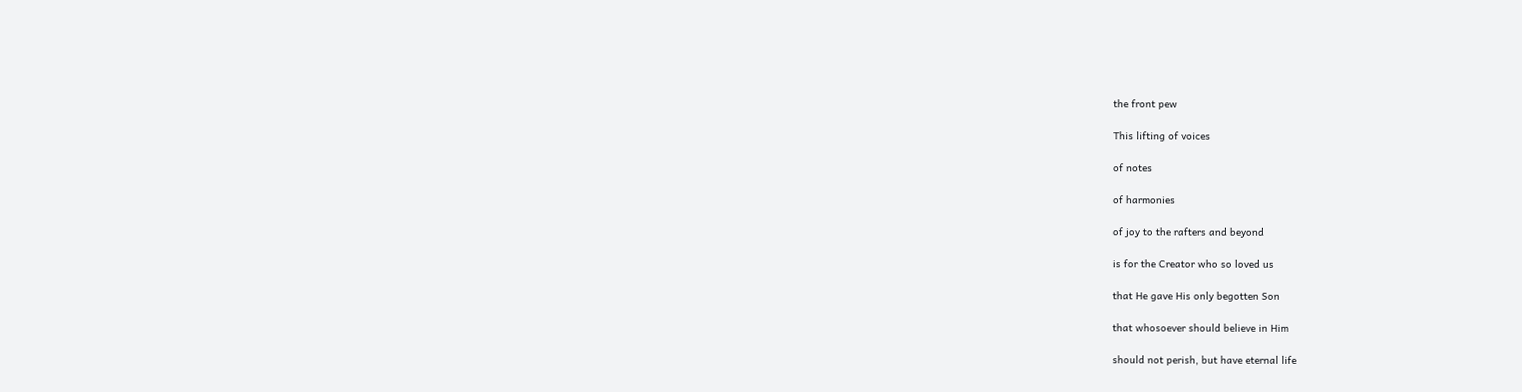the front pew

This lifting of voices

of notes

of harmonies

of joy to the rafters and beyond

is for the Creator who so loved us

that He gave His only begotten Son

that whosoever should believe in Him

should not perish, but have eternal life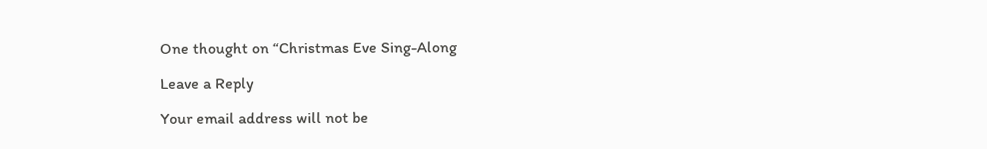One thought on “Christmas Eve Sing-Along

Leave a Reply

Your email address will not be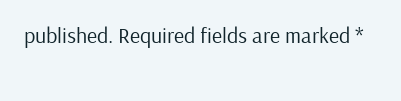published. Required fields are marked *